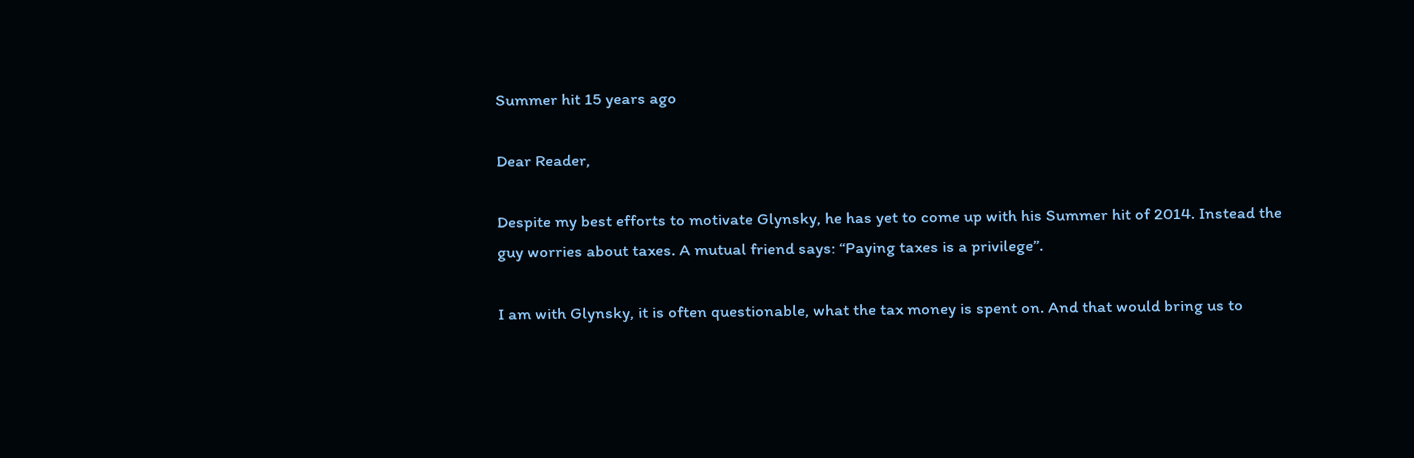Summer hit 15 years ago

Dear Reader,

Despite my best efforts to motivate Glynsky, he has yet to come up with his Summer hit of 2014. Instead the guy worries about taxes. A mutual friend says: “Paying taxes is a privilege”.

I am with Glynsky, it is often questionable, what the tax money is spent on. And that would bring us to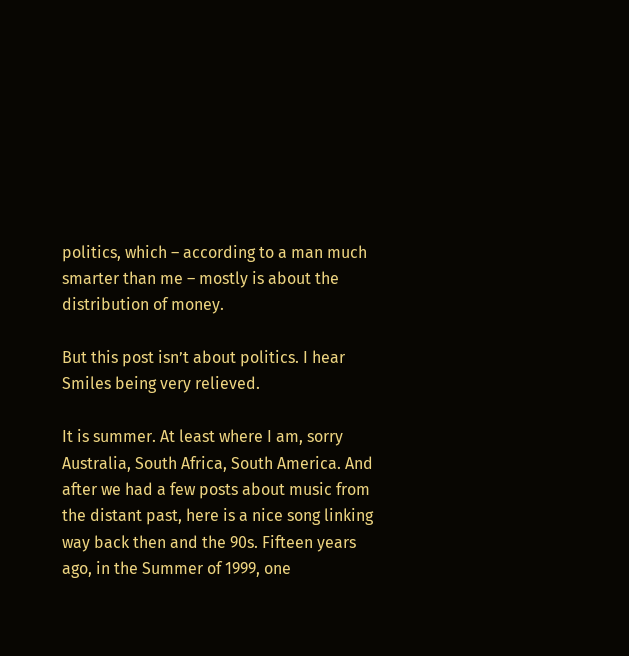politics, which – according to a man much smarter than me – mostly is about the distribution of money.

But this post isn’t about politics. I hear Smiles being very relieved.

It is summer. At least where I am, sorry Australia, South Africa, South America. And after we had a few posts about music from the distant past, here is a nice song linking way back then and the 90s. Fifteen years ago, in the Summer of 1999, one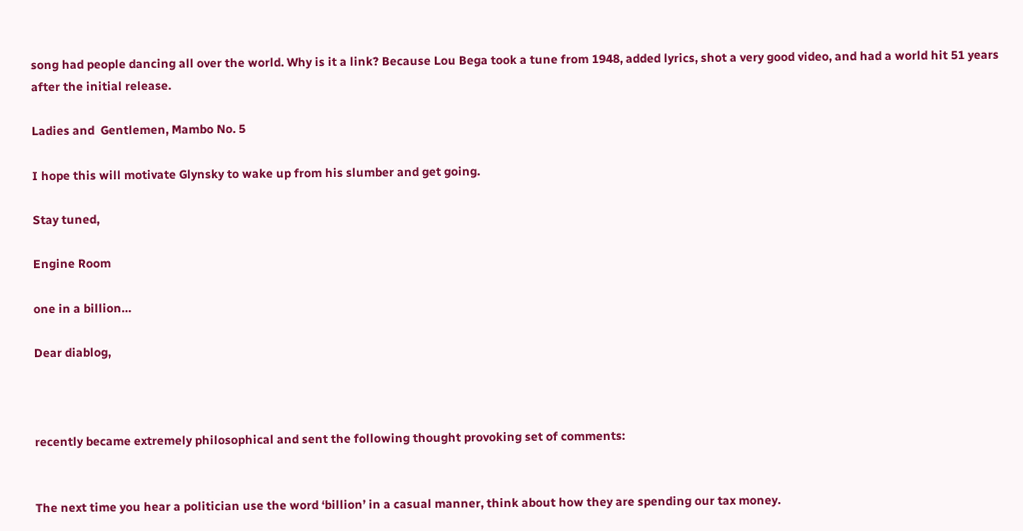song had people dancing all over the world. Why is it a link? Because Lou Bega took a tune from 1948, added lyrics, shot a very good video, and had a world hit 51 years after the initial release.

Ladies and  Gentlemen, Mambo No. 5

I hope this will motivate Glynsky to wake up from his slumber and get going.

Stay tuned,

Engine Room

one in a billion…

Dear diablog,



recently became extremely philosophical and sent the following thought provoking set of comments:


The next time you hear a politician use the word ‘billion’ in a casual manner, think about how they are spending our tax money.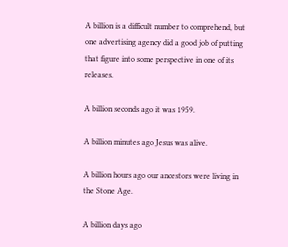A billion is a difficult number to comprehend, but one advertising agency did a good job of putting that figure into some perspective in one of its releases.

A billion seconds ago it was 1959.

A billion minutes ago Jesus was alive.

A billion hours ago our ancestors were living in the Stone Age.

A billion days ago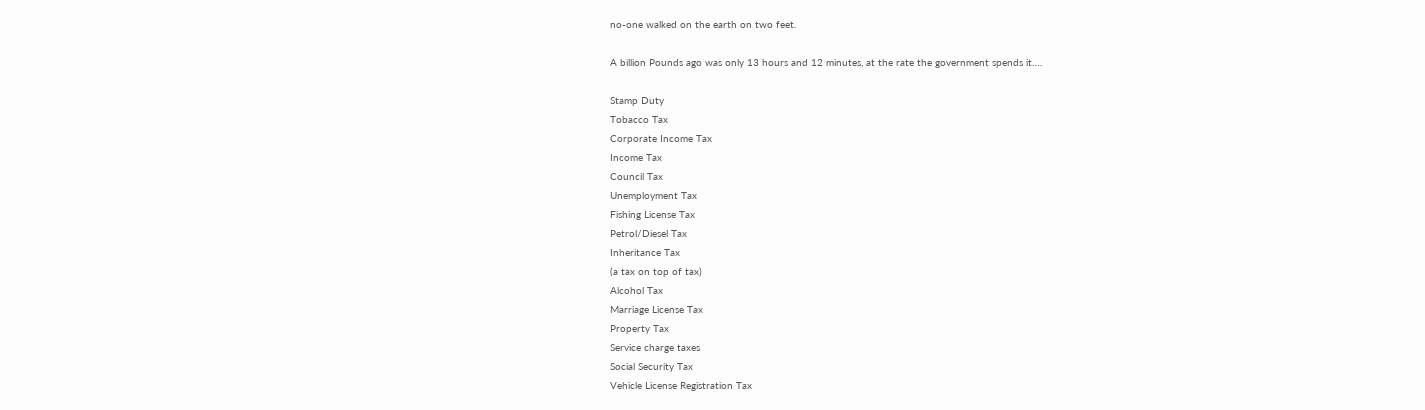no-one walked on the earth on two feet.

A billion Pounds ago was only 13 hours and 12 minutes, at the rate the government spends it….

Stamp Duty
Tobacco Tax
Corporate Income Tax
Income Tax
Council Tax
Unemployment Tax
Fishing License Tax
Petrol/Diesel Tax
Inheritance Tax
(a tax on top of tax)
Alcohol Tax
Marriage License Tax
Property Tax
Service charge taxes
Social Security Tax
Vehicle License Registration Tax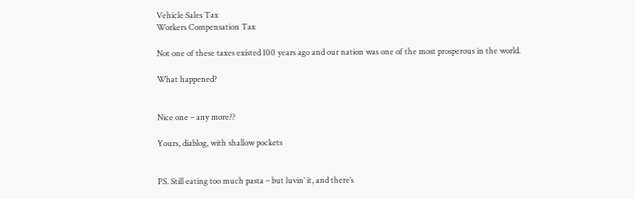Vehicle Sales Tax
Workers Compensation Tax

Not one of these taxes existed 100 years ago and our nation was one of the most prosperous in the world.

What happened?


Nice one – any more??

Yours, diablog, with shallow pockets


PS. Still eating too much pasta – but luvin’ it, and there’s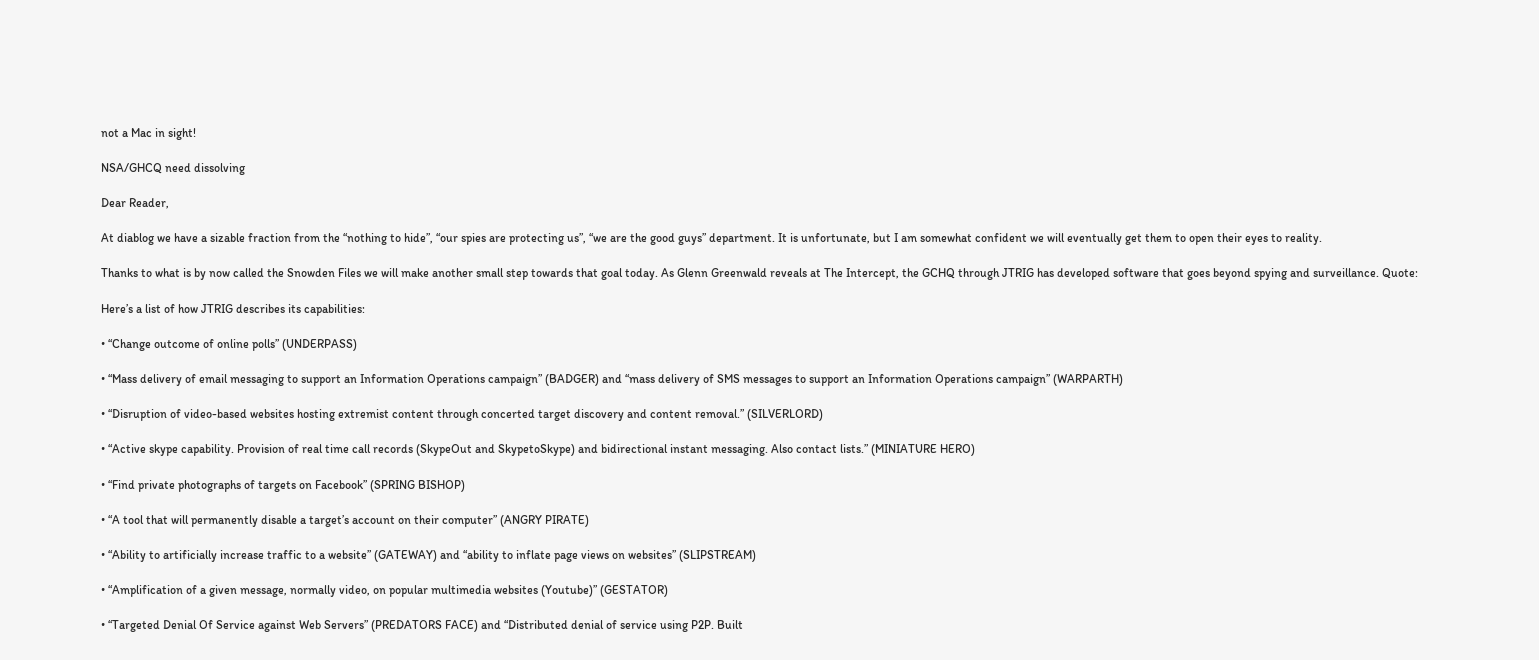not a Mac in sight!

NSA/GHCQ need dissolving

Dear Reader,

At diablog we have a sizable fraction from the “nothing to hide”, “our spies are protecting us”, “we are the good guys” department. It is unfortunate, but I am somewhat confident we will eventually get them to open their eyes to reality.

Thanks to what is by now called the Snowden Files we will make another small step towards that goal today. As Glenn Greenwald reveals at The Intercept, the GCHQ through JTRIG has developed software that goes beyond spying and surveillance. Quote:

Here’s a list of how JTRIG describes its capabilities:

• “Change outcome of online polls” (UNDERPASS)

• “Mass delivery of email messaging to support an Information Operations campaign” (BADGER) and “mass delivery of SMS messages to support an Information Operations campaign” (WARPARTH)

• “Disruption of video-based websites hosting extremist content through concerted target discovery and content removal.” (SILVERLORD)

• “Active skype capability. Provision of real time call records (SkypeOut and SkypetoSkype) and bidirectional instant messaging. Also contact lists.” (MINIATURE HERO)

• “Find private photographs of targets on Facebook” (SPRING BISHOP)

• “A tool that will permanently disable a target’s account on their computer” (ANGRY PIRATE)

• “Ability to artificially increase traffic to a website” (GATEWAY) and “ability to inflate page views on websites” (SLIPSTREAM)

• “Amplification of a given message, normally video, on popular multimedia websites (Youtube)” (GESTATOR)

• “Targeted Denial Of Service against Web Servers” (PREDATORS FACE) and “Distributed denial of service using P2P. Built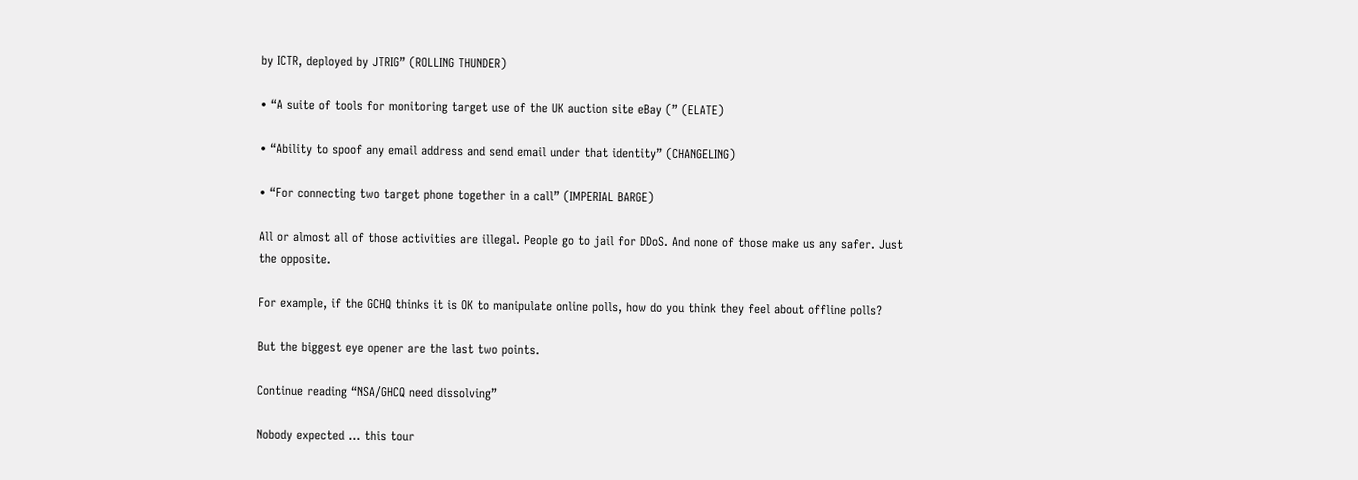by ICTR, deployed by JTRIG” (ROLLING THUNDER)

• “A suite of tools for monitoring target use of the UK auction site eBay (” (ELATE)

• “Ability to spoof any email address and send email under that identity” (CHANGELING)

• “For connecting two target phone together in a call” (IMPERIAL BARGE)

All or almost all of those activities are illegal. People go to jail for DDoS. And none of those make us any safer. Just the opposite.

For example, if the GCHQ thinks it is OK to manipulate online polls, how do you think they feel about offline polls?

But the biggest eye opener are the last two points.

Continue reading “NSA/GHCQ need dissolving”

Nobody expected … this tour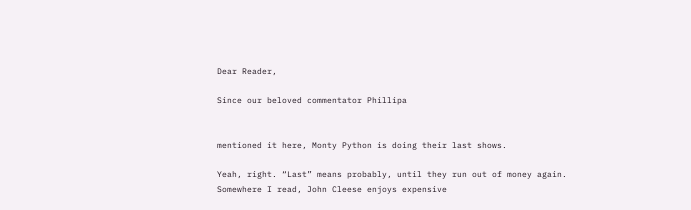Dear Reader,

Since our beloved commentator Phillipa


mentioned it here, Monty Python is doing their last shows.

Yeah, right. “Last” means probably, until they run out of money again. Somewhere I read, John Cleese enjoys expensive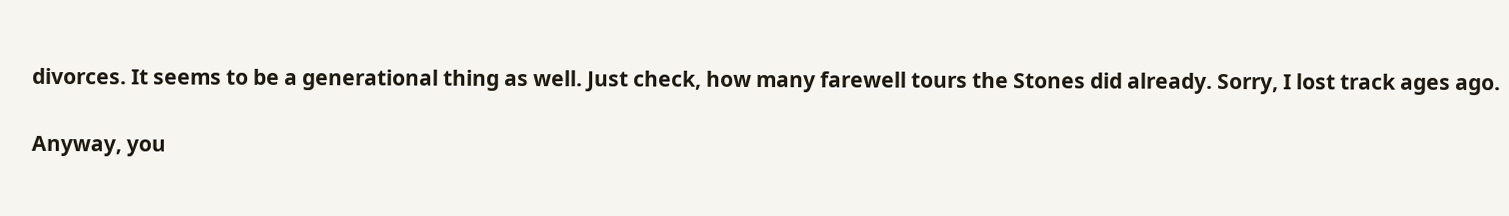divorces. It seems to be a generational thing as well. Just check, how many farewell tours the Stones did already. Sorry, I lost track ages ago.

Anyway, you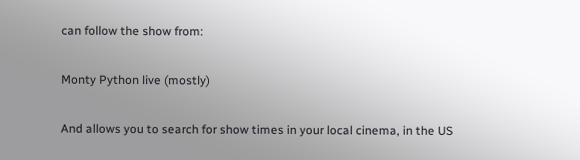can follow the show from:

Monty Python live (mostly)

And allows you to search for show times in your local cinema, in the US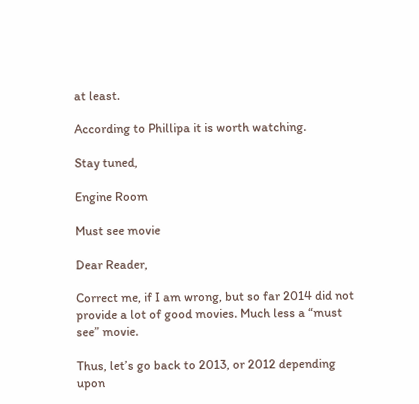at least.

According to Phillipa it is worth watching.

Stay tuned,

Engine Room

Must see movie

Dear Reader,

Correct me, if I am wrong, but so far 2014 did not provide a lot of good movies. Much less a “must see” movie.

Thus, let’s go back to 2013, or 2012 depending upon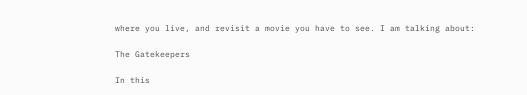where you live, and revisit a movie you have to see. I am talking about:

The Gatekeepers

In this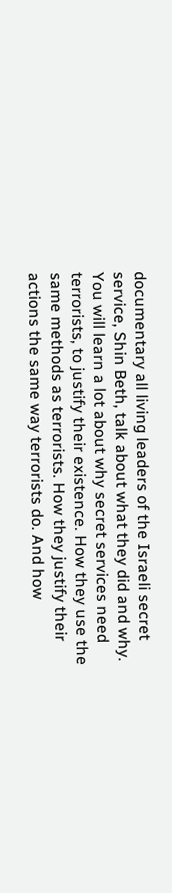documentary all living leaders of the Israeli secret service, Shin Beth, talk about what they did and why. You will learn a lot about why secret services need terrorists, to justify their existence. How they use the same methods as terrorists. How they justify their actions the same way terrorists do. And how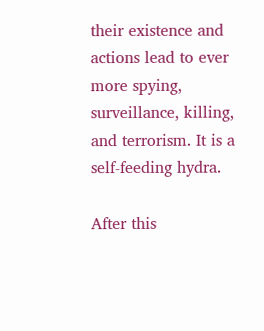their existence and actions lead to ever more spying, surveillance, killing, and terrorism. It is a self-feeding hydra.

After this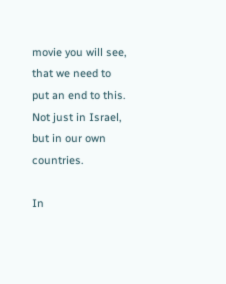movie you will see, that we need to put an end to this. Not just in Israel, but in our own countries.

In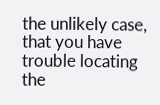the unlikely case, that you have trouble locating the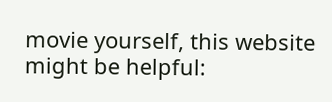movie yourself, this website might be helpful: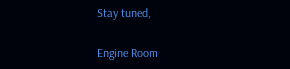Stay tuned,

Engine Room